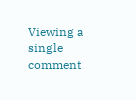Viewing a single comment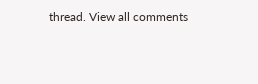thread. View all comments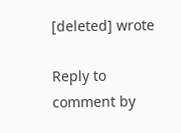[deleted] wrote

Reply to comment by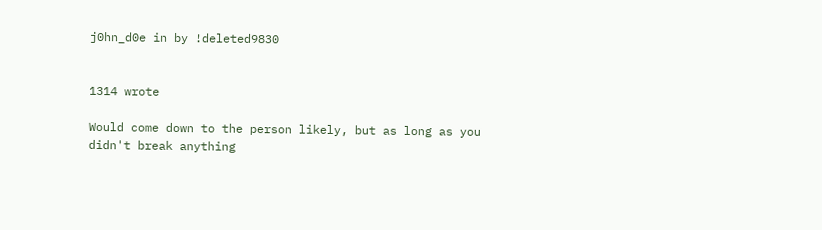j0hn_d0e in by !deleted9830


1314 wrote

Would come down to the person likely, but as long as you didn't break anything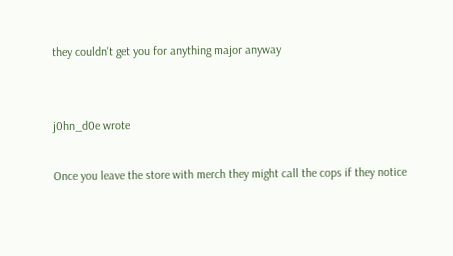they couldn't get you for anything major anyway


j0hn_d0e wrote

Once you leave the store with merch they might call the cops if they notice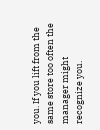you. If you lift from the same store too often the manager might recognize you.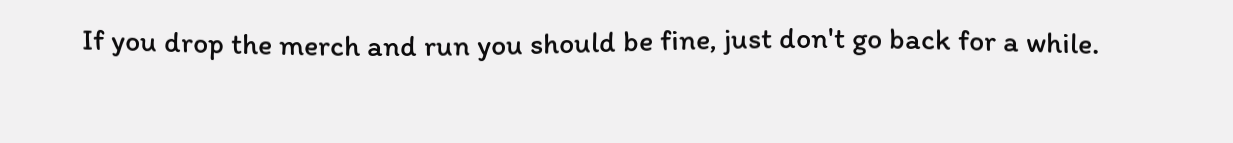If you drop the merch and run you should be fine, just don't go back for a while.